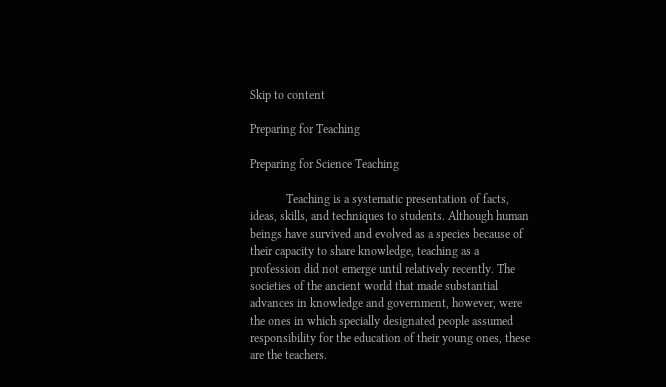Skip to content

Preparing for Teaching

Preparing for Science Teaching

            Teaching is a systematic presentation of facts, ideas, skills, and techniques to students. Although human beings have survived and evolved as a species because of their capacity to share knowledge, teaching as a profession did not emerge until relatively recently. The societies of the ancient world that made substantial advances in knowledge and government, however, were the ones in which specially designated people assumed responsibility for the education of their young ones, these are the teachers.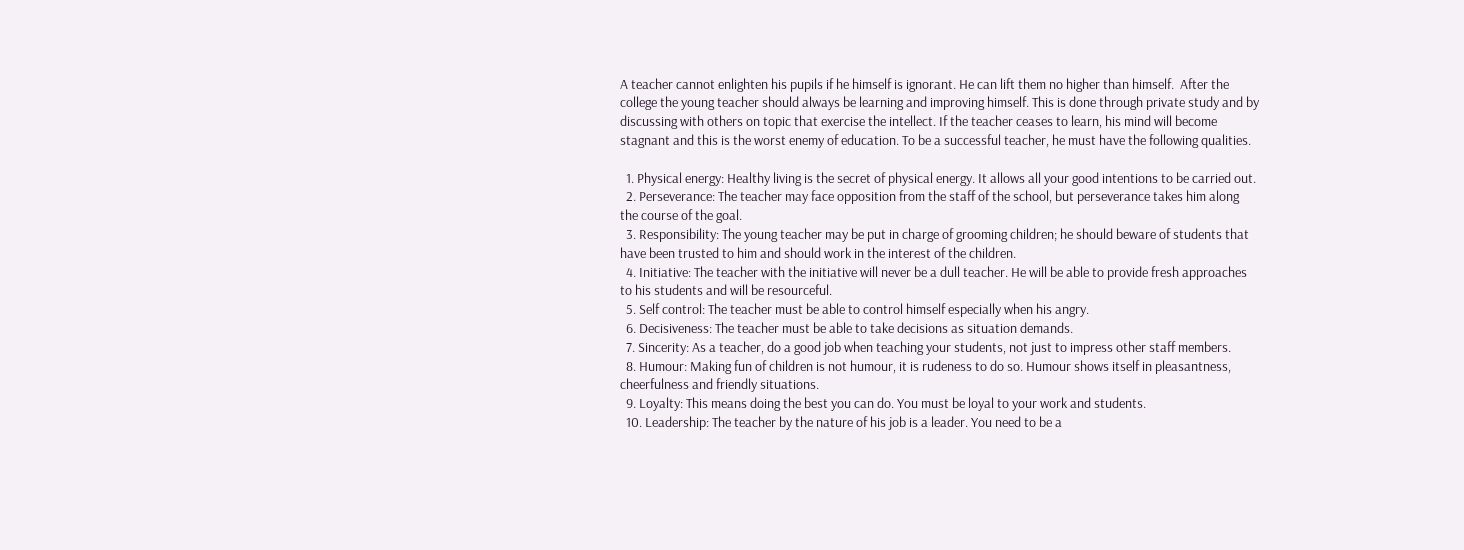A teacher cannot enlighten his pupils if he himself is ignorant. He can lift them no higher than himself.  After the college the young teacher should always be learning and improving himself. This is done through private study and by discussing with others on topic that exercise the intellect. If the teacher ceases to learn, his mind will become stagnant and this is the worst enemy of education. To be a successful teacher, he must have the following qualities.

  1. Physical energy: Healthy living is the secret of physical energy. It allows all your good intentions to be carried out.
  2. Perseverance: The teacher may face opposition from the staff of the school, but perseverance takes him along the course of the goal.
  3. Responsibility: The young teacher may be put in charge of grooming children; he should beware of students that have been trusted to him and should work in the interest of the children.
  4. Initiative: The teacher with the initiative will never be a dull teacher. He will be able to provide fresh approaches to his students and will be resourceful.
  5. Self control: The teacher must be able to control himself especially when his angry.
  6. Decisiveness: The teacher must be able to take decisions as situation demands.
  7. Sincerity: As a teacher, do a good job when teaching your students, not just to impress other staff members.
  8. Humour: Making fun of children is not humour, it is rudeness to do so. Humour shows itself in pleasantness, cheerfulness and friendly situations.
  9. Loyalty: This means doing the best you can do. You must be loyal to your work and students.
  10. Leadership: The teacher by the nature of his job is a leader. You need to be a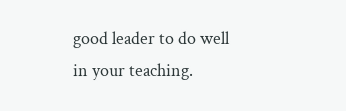good leader to do well in your teaching.